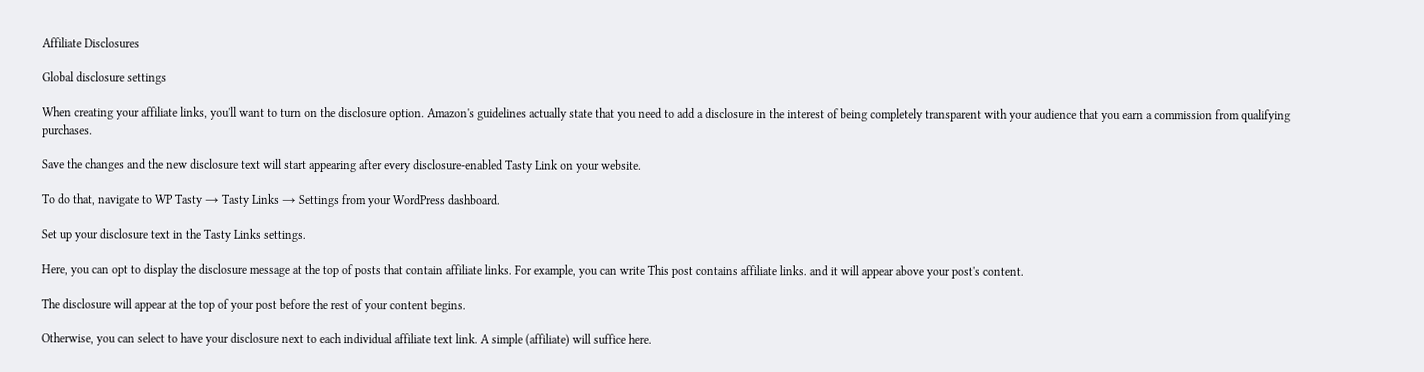Affiliate Disclosures

Global disclosure settings

When creating your affiliate links, you'll want to turn on the disclosure option. Amazon's guidelines actually state that you need to add a disclosure in the interest of being completely transparent with your audience that you earn a commission from qualifying purchases.

Save the changes and the new disclosure text will start appearing after every disclosure-enabled Tasty Link on your website.

To do that, navigate to WP Tasty → Tasty Links → Settings from your WordPress dashboard.

Set up your disclosure text in the Tasty Links settings.

Here, you can opt to display the disclosure message at the top of posts that contain affiliate links. For example, you can write This post contains affiliate links. and it will appear above your post's content.

The disclosure will appear at the top of your post before the rest of your content begins.

Otherwise, you can select to have your disclosure next to each individual affiliate text link. A simple (affiliate) will suffice here.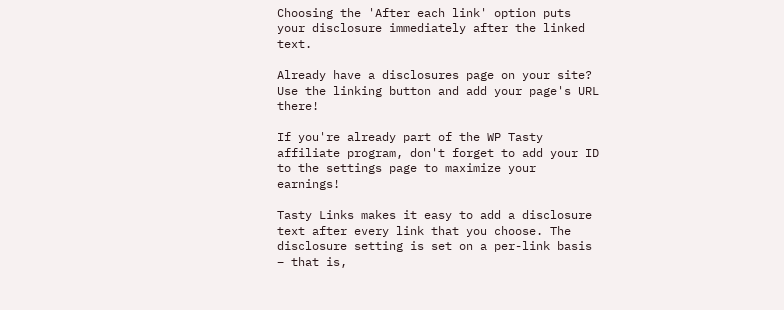Choosing the 'After each link' option puts your disclosure immediately after the linked text.

Already have a disclosures page on your site? Use the linking button and add your page's URL there!

If you're already part of the WP Tasty affiliate program, don't forget to add your ID to the settings page to maximize your earnings!

Tasty Links makes it easy to add a disclosure text after every link that you choose. The disclosure setting is set on a per-link basis – that is,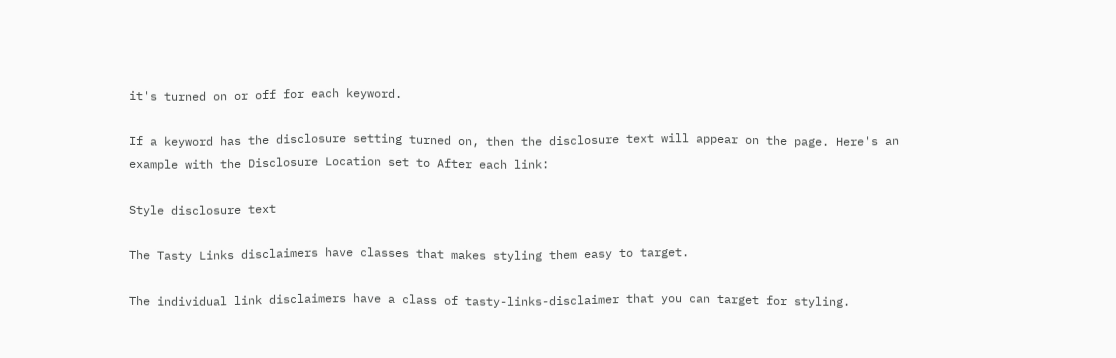it's turned on or off for each keyword.

If a keyword has the disclosure setting turned on, then the disclosure text will appear on the page. Here's an example with the Disclosure Location set to After each link:

Style disclosure text

The Tasty Links disclaimers have classes that makes styling them easy to target.

The individual link disclaimers have a class of tasty-links-disclaimer that you can target for styling.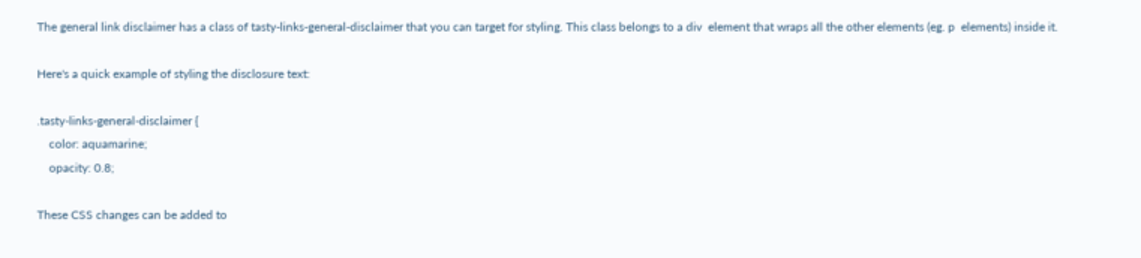The general link disclaimer has a class of tasty-links-general-disclaimer that you can target for styling. This class belongs to a div  element that wraps all the other elements (eg. p  elements) inside it.

Here's a quick example of styling the disclosure text:

.tasty-links-general-disclaimer {
    color: aquamarine;
    opacity: 0.8;

These CSS changes can be added to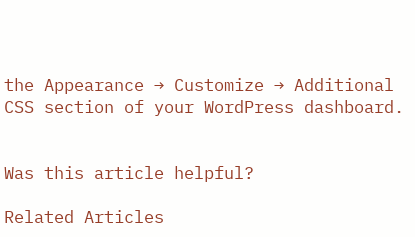the Appearance → Customize → Additional CSS section of your WordPress dashboard.


Was this article helpful?

Related Articles